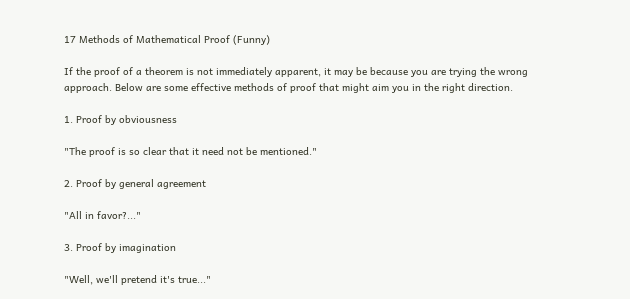17 Methods of Mathematical Proof (Funny)

If the proof of a theorem is not immediately apparent, it may be because you are trying the wrong approach. Below are some effective methods of proof that might aim you in the right direction.

1. Proof by obviousness

"The proof is so clear that it need not be mentioned."

2. Proof by general agreement

"All in favor?..."

3. Proof by imagination

"Well, we'll pretend it's true..."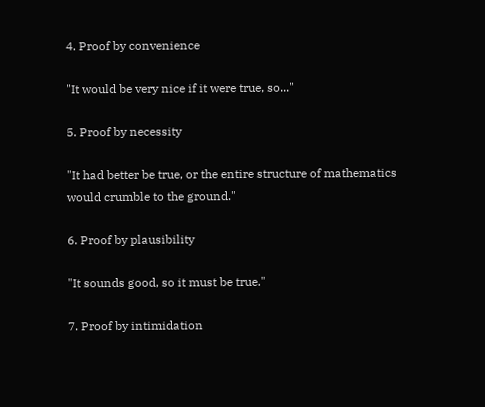4. Proof by convenience

"It would be very nice if it were true, so..."

5. Proof by necessity

"It had better be true, or the entire structure of mathematics would crumble to the ground."

6. Proof by plausibility

"It sounds good, so it must be true."

7. Proof by intimidation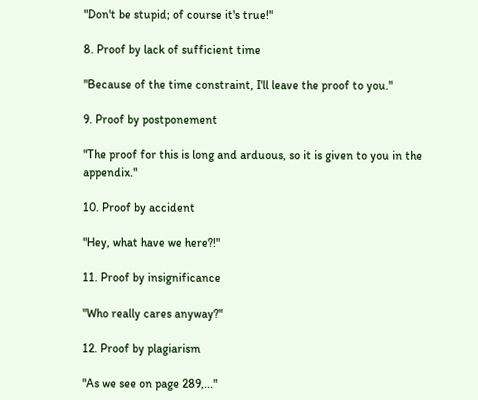"Don't be stupid; of course it's true!"

8. Proof by lack of sufficient time

"Because of the time constraint, I'll leave the proof to you."

9. Proof by postponement

"The proof for this is long and arduous, so it is given to you in the appendix."

10. Proof by accident

"Hey, what have we here?!"

11. Proof by insignificance

"Who really cares anyway?"

12. Proof by plagiarism

"As we see on page 289,..."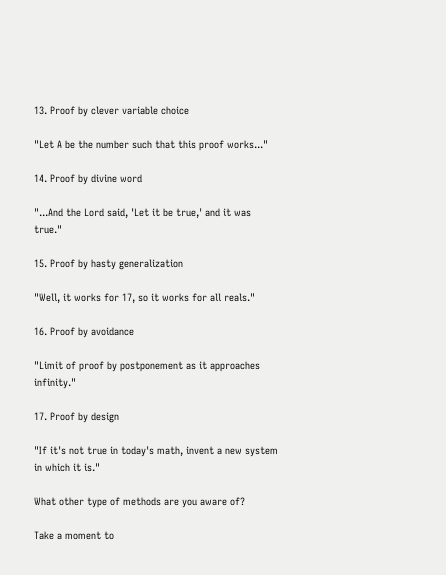13. Proof by clever variable choice

"Let A be the number such that this proof works..."

14. Proof by divine word

"...And the Lord said, 'Let it be true,' and it was true."

15. Proof by hasty generalization

"Well, it works for 17, so it works for all reals."

16. Proof by avoidance

"Limit of proof by postponement as it approaches infinity."

17. Proof by design

"If it's not true in today's math, invent a new system in which it is."

What other type of methods are you aware of?

Take a moment to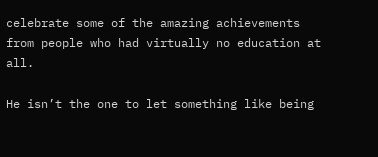celebrate some of the amazing achievements from people who had virtually no education at all.

He isn’t the one to let something like being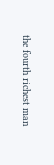the fourth richest man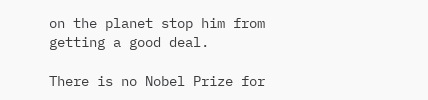on the planet stop him from getting a good deal.

There is no Nobel Prize for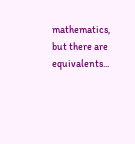mathematics, but there are equivalents...